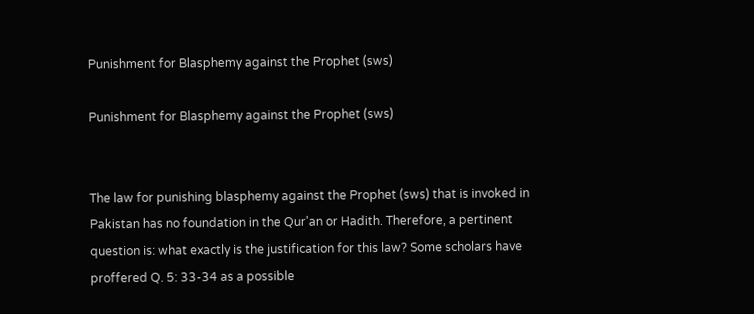Punishment for Blasphemy against the Prophet (sws)

Punishment for Blasphemy against the Prophet (sws)


The law for punishing blasphemy against the Prophet (sws) that is invoked in Pakistan has no foundation in the Qur'an or Hadith. Therefore, a pertinent question is: what exactly is the justification for this law? Some scholars have proffered Q. 5: 33-34 as a possible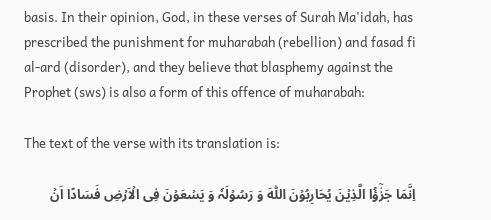basis. In their opinion, God, in these verses of Surah Ma'idah, has prescribed the punishment for muharabah (rebellion) and fasad fi al-ard (disorder), and they believe that blasphemy against the Prophet (sws) is also a form of this offence of muharabah:

The text of the verse with its translation is:

اِنَّمَا جَزٰٓؤُا الَّذِیۡنَ یُحَارِبُوۡنَ اللّٰہَ وَ رَسُوۡلَہٗ وَ یَسۡعَوۡنَ فِی الۡاَرۡضِ فَسَادًا اَنۡ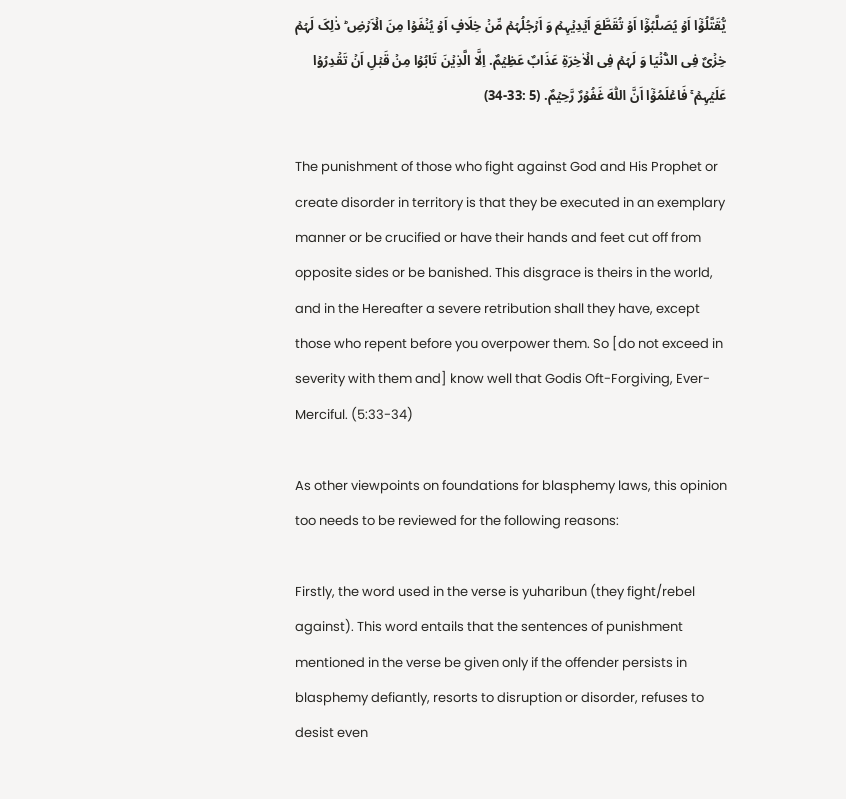یُّقَتَّلُوۡۤا اَوۡ یُصَلَّبُوۡۤا اَوۡ تُقَطَّعَ اَیۡدِیۡہِمۡ وَ اَرۡجُلُہُمۡ مِّنۡ خِلَافٍ اَوۡ یُنۡفَوۡا مِنَ الۡاَرۡضِ ؕ ذٰلِکَ لَہُمۡ خِزۡیٌ فِی الدُّنۡیَا وَ لَہُمۡ فِی الۡاٰخِرَۃِ عَذَابٌ عَظِیۡمٌ. اِلَّا الَّذِیۡنَ تَابُوۡا مِنۡ قَبۡلِ اَنۡ تَقۡدِرُوۡا عَلَیۡہِمۡ ۚ فَاعۡلَمُوۡۤا اَنَّ اللّٰہَ غَفُوۡرٌ رَّحِیۡمٌ. (5 :33-34)

The punishment of those who fight against God and His Prophet or create disorder in territory is that they be executed in an exemplary manner or be crucified or have their hands and feet cut off from opposite sides or be banished. This disgrace is theirs in the world, and in the Hereafter a severe retribution shall they have, except those who repent before you overpower them. So [do not exceed in severity with them and] know well that Godis Oft-Forgiving, Ever-Merciful. (5:33-34)

As other viewpoints on foundations for blasphemy laws, this opinion too needs to be reviewed for the following reasons:

Firstly, the word used in the verse is yuharibun (they fight/rebel against). This word entails that the sentences of punishment mentioned in the verse be given only if the offender persists in blasphemy defiantly, resorts to disruption or disorder, refuses to desist even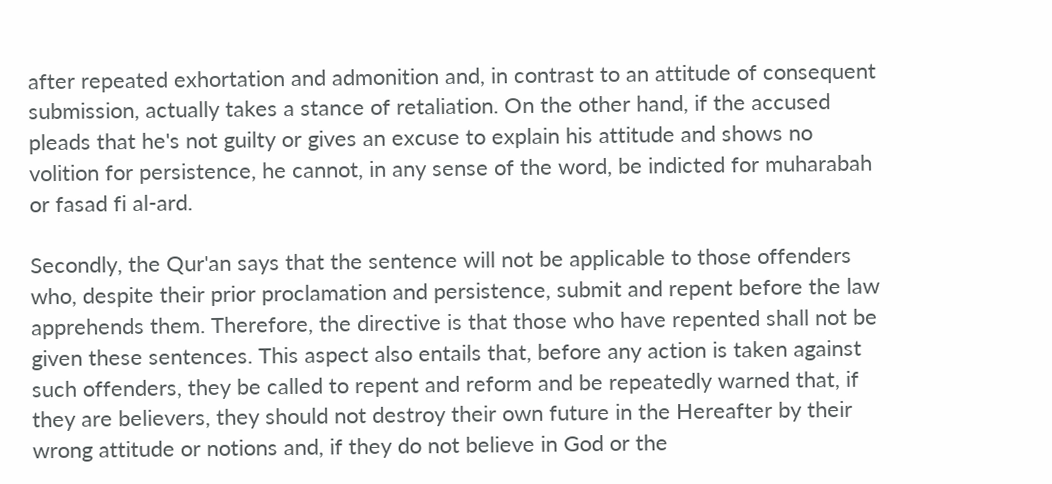after repeated exhortation and admonition and, in contrast to an attitude of consequent submission, actually takes a stance of retaliation. On the other hand, if the accused pleads that he's not guilty or gives an excuse to explain his attitude and shows no volition for persistence, he cannot, in any sense of the word, be indicted for muharabah or fasad fi al-ard.

Secondly, the Qur'an says that the sentence will not be applicable to those offenders who, despite their prior proclamation and persistence, submit and repent before the law apprehends them. Therefore, the directive is that those who have repented shall not be given these sentences. This aspect also entails that, before any action is taken against such offenders, they be called to repent and reform and be repeatedly warned that, if they are believers, they should not destroy their own future in the Hereafter by their wrong attitude or notions and, if they do not believe in God or the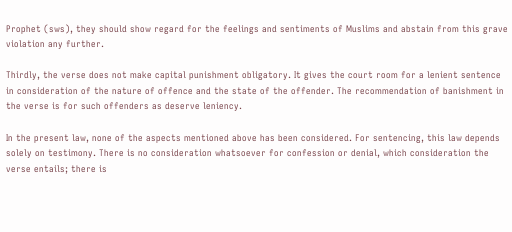Prophet (sws), they should show regard for the feelings and sentiments of Muslims and abstain from this grave violation any further.

Thirdly, the verse does not make capital punishment obligatory. It gives the court room for a lenient sentence in consideration of the nature of offence and the state of the offender. The recommendation of banishment in the verse is for such offenders as deserve leniency.

In the present law, none of the aspects mentioned above has been considered. For sentencing, this law depends solely on testimony. There is no consideration whatsoever for confession or denial, which consideration the verse entails; there is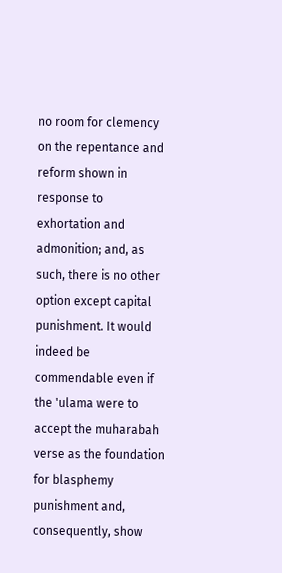no room for clemency on the repentance and reform shown in response to exhortation and admonition; and, as such, there is no other option except capital punishment. It would indeed be commendable even if the 'ulama were to accept the muharabah verse as the foundation for blasphemy punishment and, consequently, show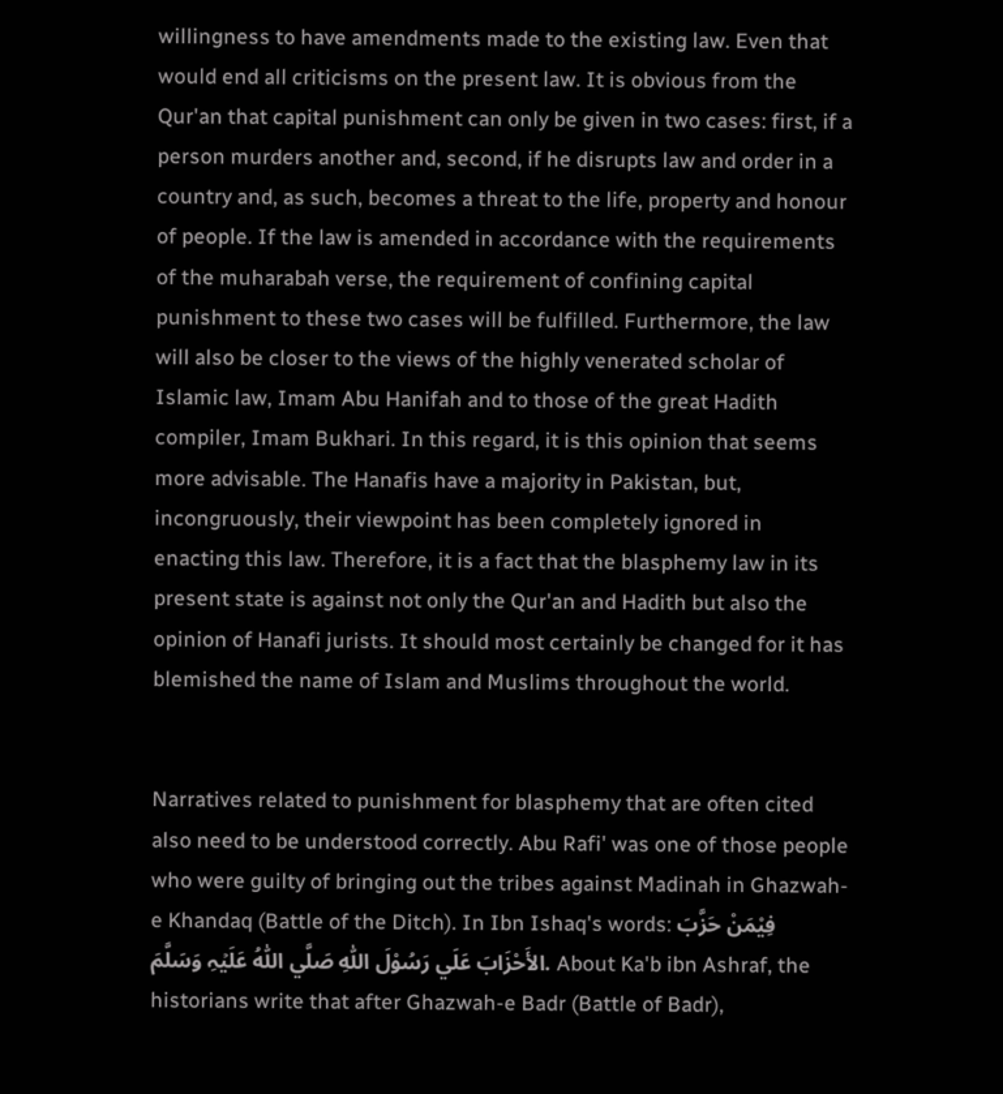willingness to have amendments made to the existing law. Even that would end all criticisms on the present law. It is obvious from the Qur'an that capital punishment can only be given in two cases: first, if a person murders another and, second, if he disrupts law and order in a country and, as such, becomes a threat to the life, property and honour of people. If the law is amended in accordance with the requirements of the muharabah verse, the requirement of confining capital punishment to these two cases will be fulfilled. Furthermore, the law will also be closer to the views of the highly venerated scholar of Islamic law, Imam Abu Hanifah and to those of the great Hadith compiler, Imam Bukhari. In this regard, it is this opinion that seems more advisable. The Hanafis have a majority in Pakistan, but, incongruously, their viewpoint has been completely ignored in enacting this law. Therefore, it is a fact that the blasphemy law in its present state is against not only the Qur'an and Hadith but also the opinion of Hanafi jurists. It should most certainly be changed for it has blemished the name of Islam and Muslims throughout the world.


Narratives related to punishment for blasphemy that are often cited also need to be understood correctly. Abu Rafi' was one of those people who were guilty of bringing out the tribes against Madinah in Ghazwah-e Khandaq (Battle of the Ditch). In Ibn Ishaq's words: فِيْمَنْ حَزَّبَ الأَحْزَابَ عَلَي رَسُوْلَ اللّٰہِ صَلَّي اللّٰہُ عَلَیۡہِ وَسَلَّمَ. About Ka'b ibn Ashraf, the historians write that after Ghazwah-e Badr (Battle of Badr),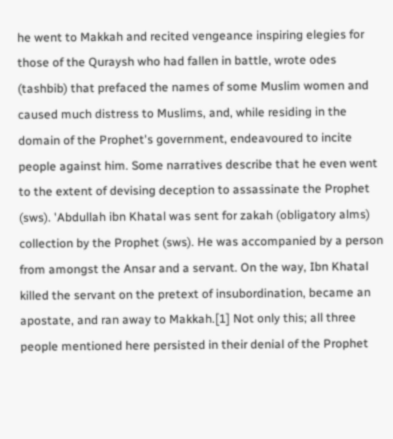he went to Makkah and recited vengeance inspiring elegies for those of the Quraysh who had fallen in battle, wrote odes (tashbib) that prefaced the names of some Muslim women and caused much distress to Muslims, and, while residing in the domain of the Prophet's government, endeavoured to incite people against him. Some narratives describe that he even went to the extent of devising deception to assassinate the Prophet (sws). 'Abdullah ibn Khatal was sent for zakah (obligatory alms) collection by the Prophet (sws). He was accompanied by a person from amongst the Ansar and a servant. On the way, Ibn Khatal killed the servant on the pretext of insubordination, became an apostate, and ran away to Makkah.[1] Not only this; all three people mentioned here persisted in their denial of the Prophet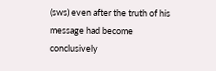(sws) even after the truth of his message had become conclusively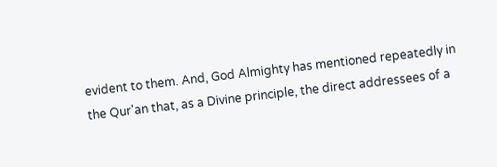evident to them. And, God Almighty has mentioned repeatedly in the Qur'an that, as a Divine principle, the direct addressees of a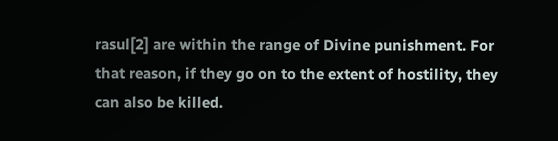rasul[2] are within the range of Divine punishment. For that reason, if they go on to the extent of hostility, they can also be killed.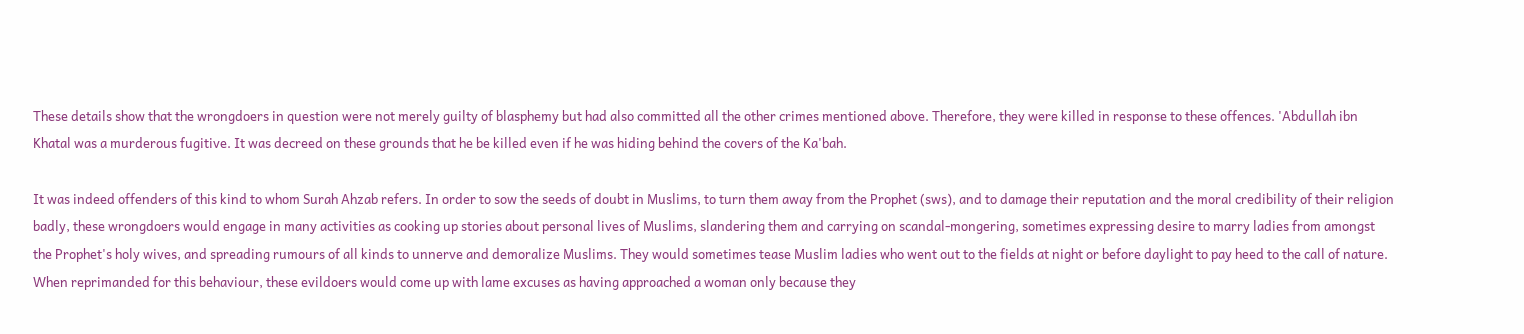These details show that the wrongdoers in question were not merely guilty of blasphemy but had also committed all the other crimes mentioned above. Therefore, they were killed in response to these offences. 'Abdullah ibn Khatal was a murderous fugitive. It was decreed on these grounds that he be killed even if he was hiding behind the covers of the Ka'bah.

It was indeed offenders of this kind to whom Surah Ahzab refers. In order to sow the seeds of doubt in Muslims, to turn them away from the Prophet (sws), and to damage their reputation and the moral credibility of their religion badly, these wrongdoers would engage in many activities as cooking up stories about personal lives of Muslims, slandering them and carrying on scandal-mongering, sometimes expressing desire to marry ladies from amongst the Prophet's holy wives, and spreading rumours of all kinds to unnerve and demoralize Muslims. They would sometimes tease Muslim ladies who went out to the fields at night or before daylight to pay heed to the call of nature. When reprimanded for this behaviour, these evildoers would come up with lame excuses as having approached a woman only because they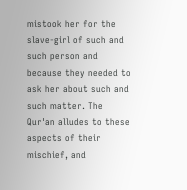mistook her for the slave-girl of such and such person and because they needed to ask her about such and such matter. The Qur'an alludes to these aspects of their mischief, and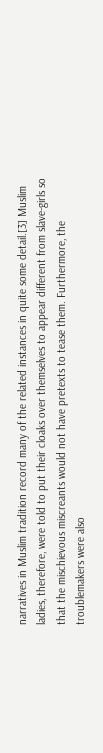narratives in Muslim tradition record many of the related instances in quite some detail.[3] Muslim ladies, therefore, were told to put their cloaks over themselves to appear different from slave-girls so that the mischievous miscreants would not have pretexts to tease them. Furthermore, the troublemakers were also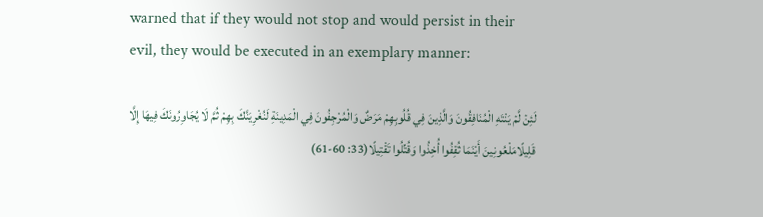warned that if they would not stop and would persist in their evil, they would be executed in an exemplary manner:

لَئِنۡ لَّمۡ يَنْتَهِ الْمُنَافِقُونَ وَالَّذِينَ فِي قُلُوبِهِمْ مَرَضٌ وَالْمُرْجِفُونَ فِي الْمَدِينَةِ لَنُغْرِيَنَّكَ بِهِمْ ثُمَّ لَا يُجَاوِرُونَكَ فِيهَا إِلَّا قَلِيلًامَلْعُونِينَ أَيْنَمَا ثُقِفُوا أُخِذُوا وَقُتِّلُوا تَقْتِيلًا(33: 60-61)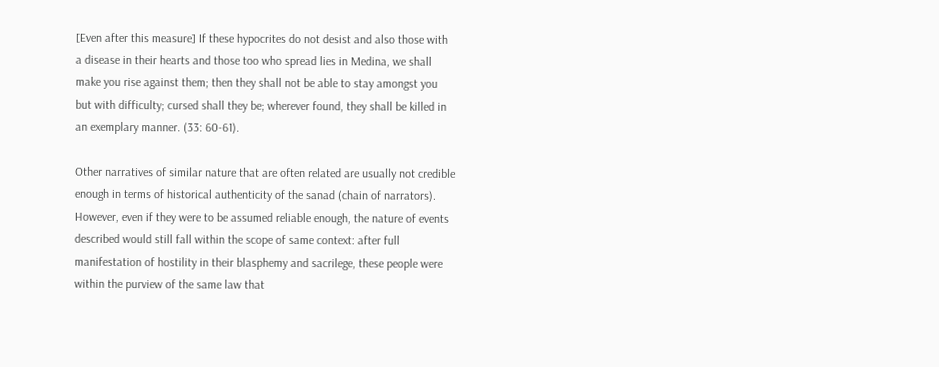[Even after this measure] If these hypocrites do not desist and also those with a disease in their hearts and those too who spread lies in Medina, we shall make you rise against them; then they shall not be able to stay amongst you but with difficulty; cursed shall they be; wherever found, they shall be killed in an exemplary manner. (33: 60-61).

Other narratives of similar nature that are often related are usually not credible enough in terms of historical authenticity of the sanad (chain of narrators). However, even if they were to be assumed reliable enough, the nature of events described would still fall within the scope of same context: after full manifestation of hostility in their blasphemy and sacrilege, these people were within the purview of the same law that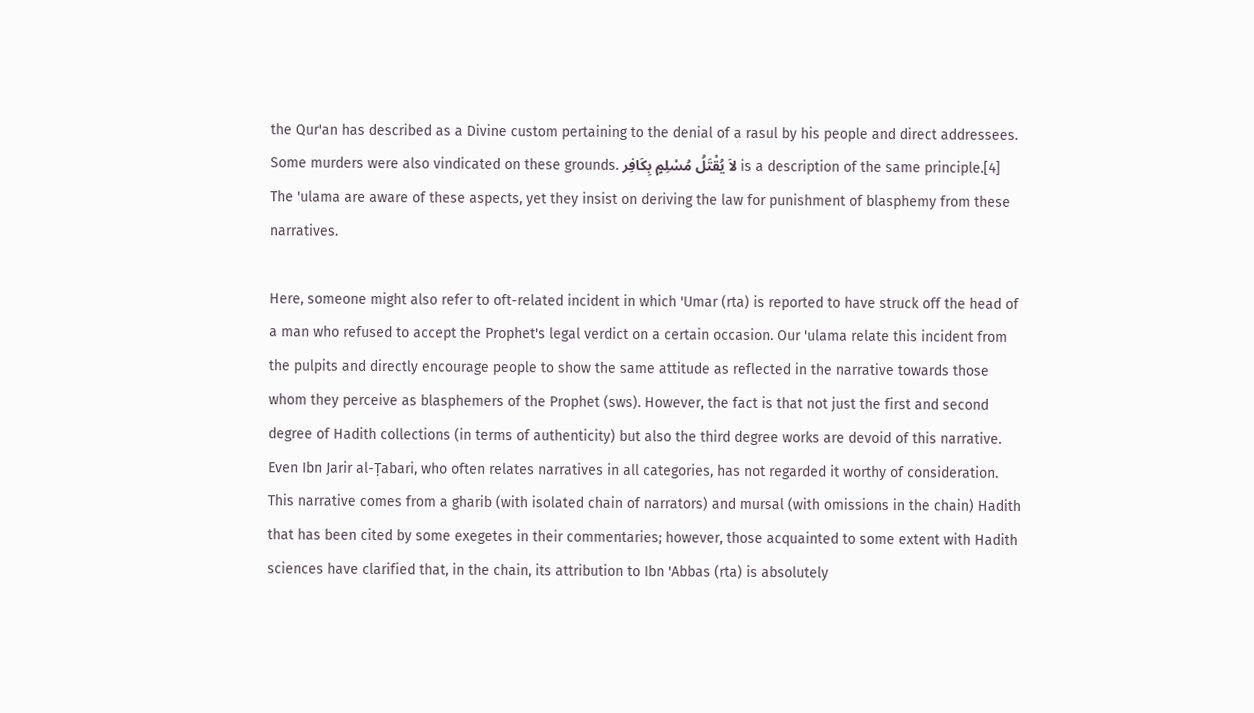the Qur'an has described as a Divine custom pertaining to the denial of a rasul by his people and direct addressees. Some murders were also vindicated on these grounds. لاَ يُقْتَلُ مُسْلِمٍ بِكَافِر is a description of the same principle.[4] The 'ulama are aware of these aspects, yet they insist on deriving the law for punishment of blasphemy from these narratives.

Here, someone might also refer to oft-related incident in which 'Umar (rta) is reported to have struck off the head of a man who refused to accept the Prophet's legal verdict on a certain occasion. Our 'ulama relate this incident from the pulpits and directly encourage people to show the same attitude as reflected in the narrative towards those whom they perceive as blasphemers of the Prophet (sws). However, the fact is that not just the first and second degree of Hadith collections (in terms of authenticity) but also the third degree works are devoid of this narrative. Even Ibn Jarir al-Ṭabari, who often relates narratives in all categories, has not regarded it worthy of consideration. This narrative comes from a gharib (with isolated chain of narrators) and mursal (with omissions in the chain) Hadith that has been cited by some exegetes in their commentaries; however, those acquainted to some extent with Hadith sciences have clarified that, in the chain, its attribution to Ibn 'Abbas (rta) is absolutely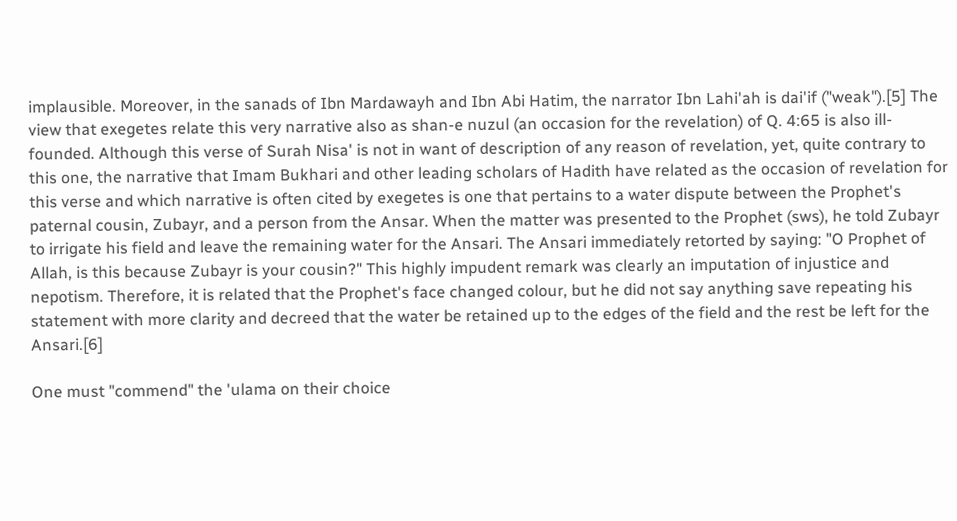implausible. Moreover, in the sanads of Ibn Mardawayh and Ibn Abi Hatim, the narrator Ibn Lahi'ah is dai'if ("weak").[5] The view that exegetes relate this very narrative also as shan-e nuzul (an occasion for the revelation) of Q. 4:65 is also ill-founded. Although this verse of Surah Nisa' is not in want of description of any reason of revelation, yet, quite contrary to this one, the narrative that Imam Bukhari and other leading scholars of Hadith have related as the occasion of revelation for this verse and which narrative is often cited by exegetes is one that pertains to a water dispute between the Prophet's paternal cousin, Zubayr, and a person from the Ansar. When the matter was presented to the Prophet (sws), he told Zubayr to irrigate his field and leave the remaining water for the Ansari. The Ansari immediately retorted by saying: "O Prophet of Allah, is this because Zubayr is your cousin?" This highly impudent remark was clearly an imputation of injustice and nepotism. Therefore, it is related that the Prophet's face changed colour, but he did not say anything save repeating his statement with more clarity and decreed that the water be retained up to the edges of the field and the rest be left for the Ansari.[6]

One must "commend" the 'ulama on their choice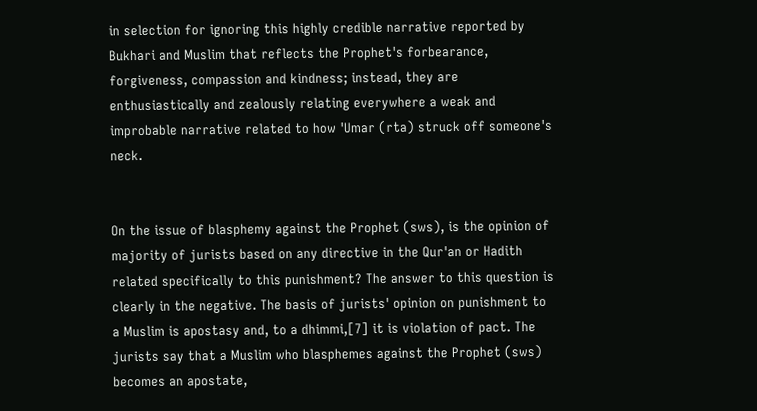in selection for ignoring this highly credible narrative reported by Bukhari and Muslim that reflects the Prophet's forbearance, forgiveness, compassion and kindness; instead, they are enthusiastically and zealously relating everywhere a weak and improbable narrative related to how 'Umar (rta) struck off someone's neck.


On the issue of blasphemy against the Prophet (sws), is the opinion of majority of jurists based on any directive in the Qur'an or Hadith related specifically to this punishment? The answer to this question is clearly in the negative. The basis of jurists' opinion on punishment to a Muslim is apostasy and, to a dhimmi,[7] it is violation of pact. The jurists say that a Muslim who blasphemes against the Prophet (sws) becomes an apostate,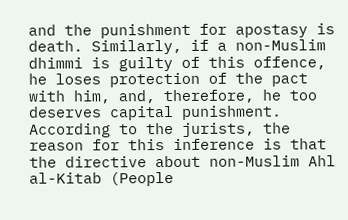and the punishment for apostasy is death. Similarly, if a non-Muslim dhimmi is guilty of this offence, he loses protection of the pact with him, and, therefore, he too deserves capital punishment. According to the jurists, the reason for this inference is that the directive about non-Muslim Ahl al-Kitab (People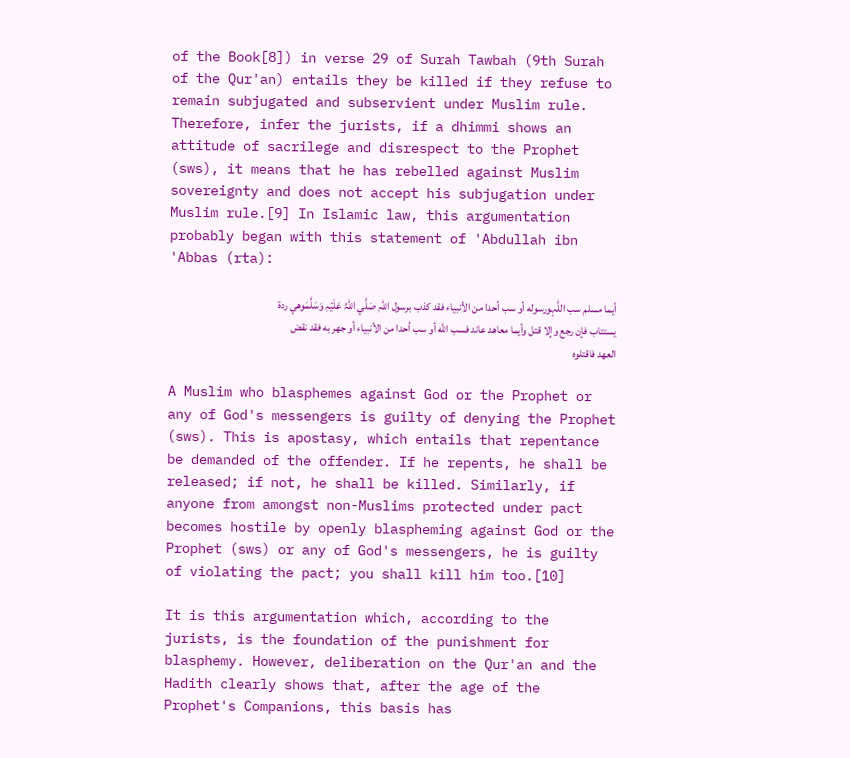of the Book[8]) in verse 29 of Surah Tawbah (9th Surah of the Qur'an) entails they be killed if they refuse to remain subjugated and subservient under Muslim rule. Therefore, infer the jurists, if a dhimmi shows an attitude of sacrilege and disrespect to the Prophet (sws), it means that he has rebelled against Muslim sovereignty and does not accept his subjugation under Muslim rule.[9] In Islamic law, this argumentation probably began with this statement of 'Abdullah ibn 'Abbas (rta):

أيما مسلم سب اللّٰہورسوله أو سب أحدا من الأنبياء فقد كذب برسول اللّٰہِ صَلَّي اللّٰہُ عَلَیۡہِ وَسَلَّمَوهي ردة يستتاب فإن رجع وإلا قتل وأيما معاهد عاند فسب الله أو سب أحدا من الأنبياء أو جهر به فقد نقض العهد فاقتلوه

A Muslim who blasphemes against God or the Prophet or any of God's messengers is guilty of denying the Prophet (sws). This is apostasy, which entails that repentance be demanded of the offender. If he repents, he shall be released; if not, he shall be killed. Similarly, if anyone from amongst non-Muslims protected under pact becomes hostile by openly blaspheming against God or the Prophet (sws) or any of God's messengers, he is guilty of violating the pact; you shall kill him too.[10]

It is this argumentation which, according to the jurists, is the foundation of the punishment for blasphemy. However, deliberation on the Qur'an and the Hadith clearly shows that, after the age of the Prophet's Companions, this basis has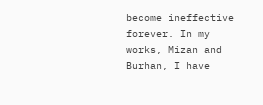become ineffective forever. In my works, Mizan and Burhan, I have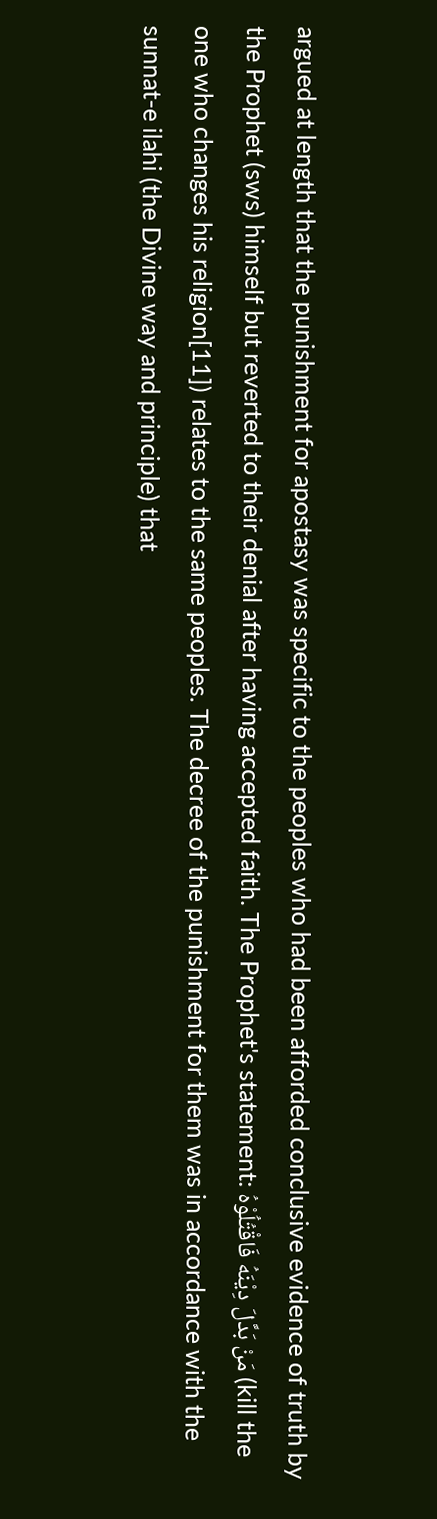argued at length that the punishment for apostasy was specific to the peoples who had been afforded conclusive evidence of truth by the Prophet (sws) himself but reverted to their denial after having accepted faith. The Prophet's statement: مَنْ بَدَّلَ دِيْنَهُ فَاقْتُلُوْهُ (kill the one who changes his religion[11]) relates to the same peoples. The decree of the punishment for them was in accordance with the sunnat-e ilahi (the Divine way and principle) that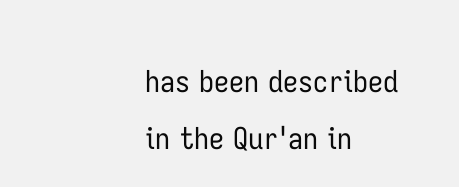has been described in the Qur'an in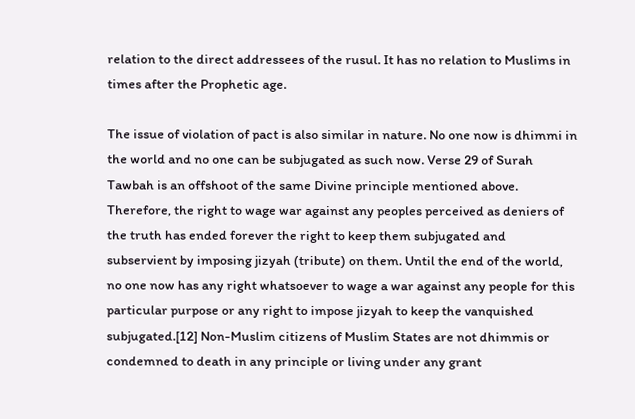relation to the direct addressees of the rusul. It has no relation to Muslims in times after the Prophetic age.

The issue of violation of pact is also similar in nature. No one now is dhimmi in the world and no one can be subjugated as such now. Verse 29 of Surah Tawbah is an offshoot of the same Divine principle mentioned above. Therefore, the right to wage war against any peoples perceived as deniers of the truth has ended forever the right to keep them subjugated and subservient by imposing jizyah (tribute) on them. Until the end of the world, no one now has any right whatsoever to wage a war against any people for this particular purpose or any right to impose jizyah to keep the vanquished subjugated.[12] Non-Muslim citizens of Muslim States are not dhimmis or condemned to death in any principle or living under any grant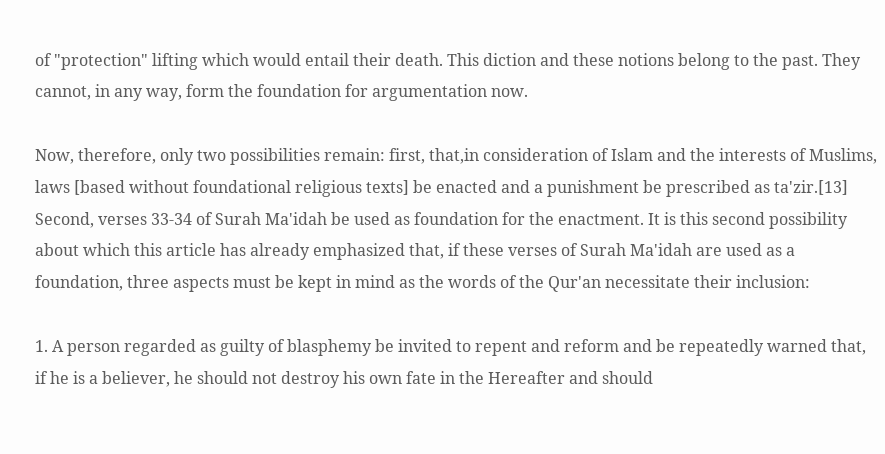of "protection" lifting which would entail their death. This diction and these notions belong to the past. They cannot, in any way, form the foundation for argumentation now.

Now, therefore, only two possibilities remain: first, that,in consideration of Islam and the interests of Muslims, laws [based without foundational religious texts] be enacted and a punishment be prescribed as ta'zir.[13] Second, verses 33-34 of Surah Ma'idah be used as foundation for the enactment. It is this second possibility about which this article has already emphasized that, if these verses of Surah Ma'idah are used as a foundation, three aspects must be kept in mind as the words of the Qur'an necessitate their inclusion:

1. A person regarded as guilty of blasphemy be invited to repent and reform and be repeatedly warned that, if he is a believer, he should not destroy his own fate in the Hereafter and should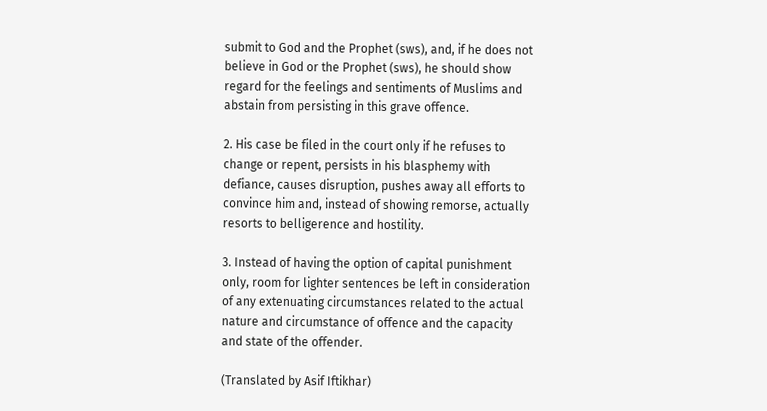submit to God and the Prophet (sws), and, if he does not believe in God or the Prophet (sws), he should show regard for the feelings and sentiments of Muslims and abstain from persisting in this grave offence.

2. His case be filed in the court only if he refuses to change or repent, persists in his blasphemy with defiance, causes disruption, pushes away all efforts to convince him and, instead of showing remorse, actually resorts to belligerence and hostility.

3. Instead of having the option of capital punishment only, room for lighter sentences be left in consideration of any extenuating circumstances related to the actual nature and circumstance of offence and the capacity and state of the offender.

(Translated by Asif Iftikhar)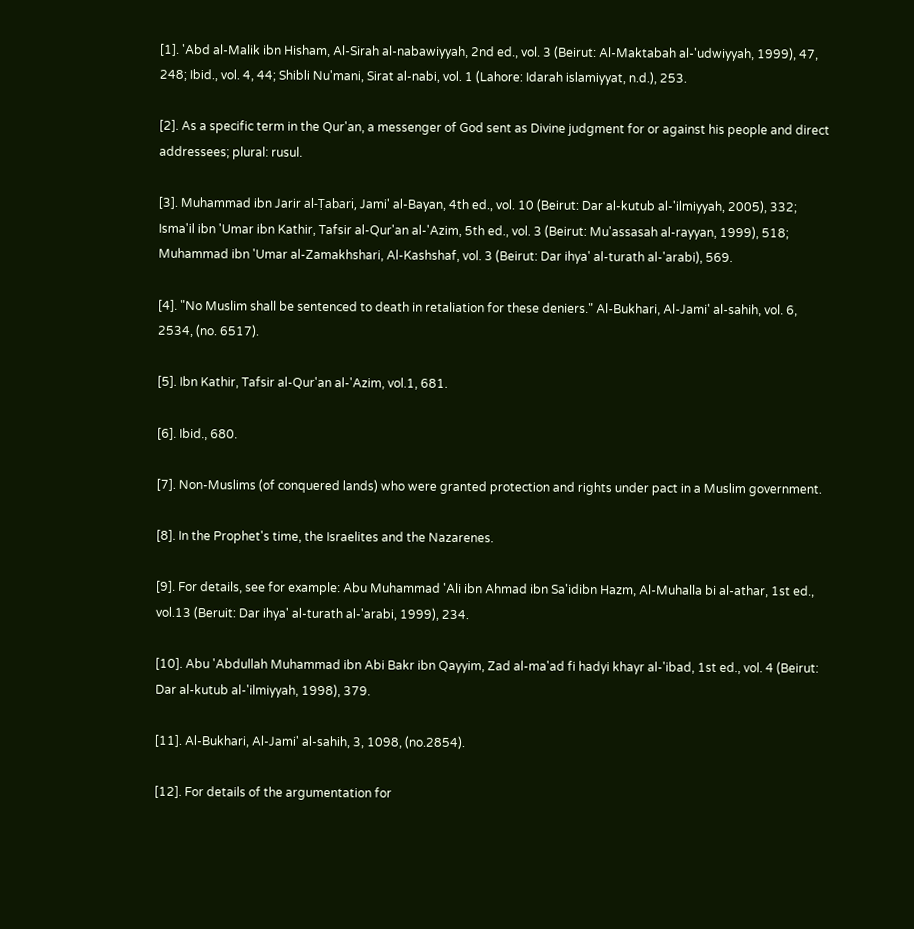[1]. 'Abd al-Malik ibn Hisham, Al-Sirah al-nabawiyyah, 2nd ed., vol. 3 (Beirut: Al-Maktabah al-'udwiyyah, 1999), 47, 248; Ibid., vol. 4, 44; Shibli Nu'mani, Sirat al-nabi, vol. 1 (Lahore: Idarah islamiyyat, n.d.), 253.

[2]. As a specific term in the Qur'an, a messenger of God sent as Divine judgment for or against his people and direct addressees; plural: rusul.

[3]. Muhammad ibn Jarir al-Ṭabari, Jami' al-Bayan, 4th ed., vol. 10 (Beirut: Dar al-kutub al-'ilmiyyah, 2005), 332; Isma'il ibn 'Umar ibn Kathir, Tafsir al-Qur'an al-'Azim, 5th ed., vol. 3 (Beirut: Mu'assasah al-rayyan, 1999), 518; Muhammad ibn 'Umar al-Zamakhshari, Al-Kashshaf, vol. 3 (Beirut: Dar ihya' al-turath al-'arabi), 569.

[4]. "No Muslim shall be sentenced to death in retaliation for these deniers." Al-Bukhari, Al-Jami' al-sahih, vol. 6, 2534, (no. 6517).

[5]. Ibn Kathir, Tafsir al-Qur'an al-'Azim, vol.1, 681.

[6]. Ibid., 680.

[7]. Non-Muslims (of conquered lands) who were granted protection and rights under pact in a Muslim government.

[8]. In the Prophet's time, the Israelites and the Nazarenes.

[9]. For details, see for example: Abu Muhammad 'Ali ibn Ahmad ibn Sa'idibn Hazm, Al-Muhalla bi al-athar, 1st ed., vol.13 (Beruit: Dar ihya' al-turath al-'arabi, 1999), 234.

[10]. Abu 'Abdullah Muhammad ibn Abi Bakr ibn Qayyim, Zad al-ma'ad fi hadyi khayr al-'ibad, 1st ed., vol. 4 (Beirut: Dar al-kutub al-'ilmiyyah, 1998), 379.

[11]. Al-Bukhari, Al-Jami' al-sahih, 3, 1098, (no.2854).

[12]. For details of the argumentation for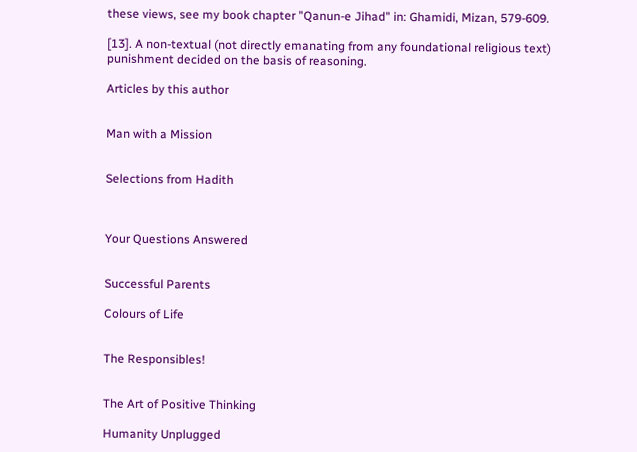these views, see my book chapter "Qanun-e Jihad" in: Ghamidi, Mizan, 579-609.

[13]. A non-textual (not directly emanating from any foundational religious text) punishment decided on the basis of reasoning.

Articles by this author


Man with a Mission


Selections from Hadith



Your Questions Answered


Successful Parents

Colours of Life


The Responsibles!


The Art of Positive Thinking

Humanity Unplugged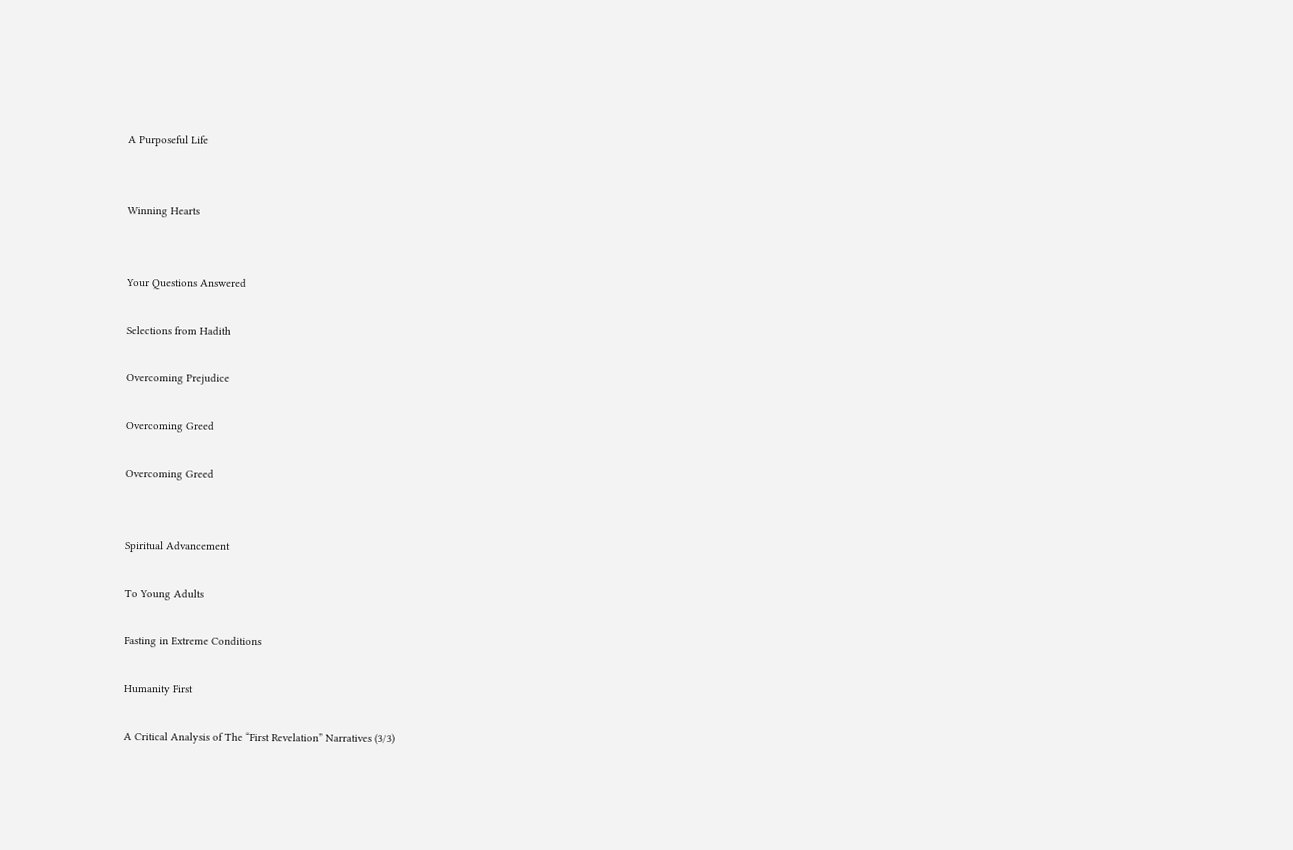A Purposeful Life


Winning Hearts


Your Questions Answered

Selections from Hadith

Overcoming Prejudice

Overcoming Greed

Overcoming Greed


Spiritual Advancement

To Young Adults

Fasting in Extreme Conditions

Humanity First

A Critical Analysis of The “First Revelation” Narratives (3/3)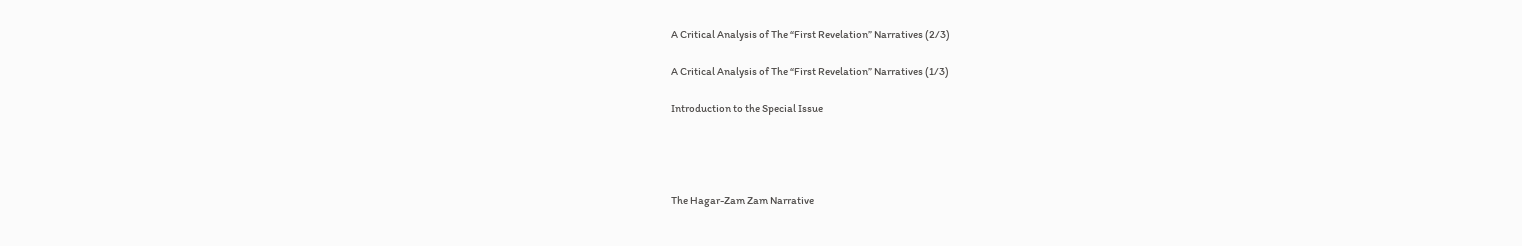A Critical Analysis of The “First Revelation” Narratives (2/3)

A Critical Analysis of The “First Revelation” Narratives (1/3)

Introduction to the Special Issue




The Hagar-Zam Zam Narrative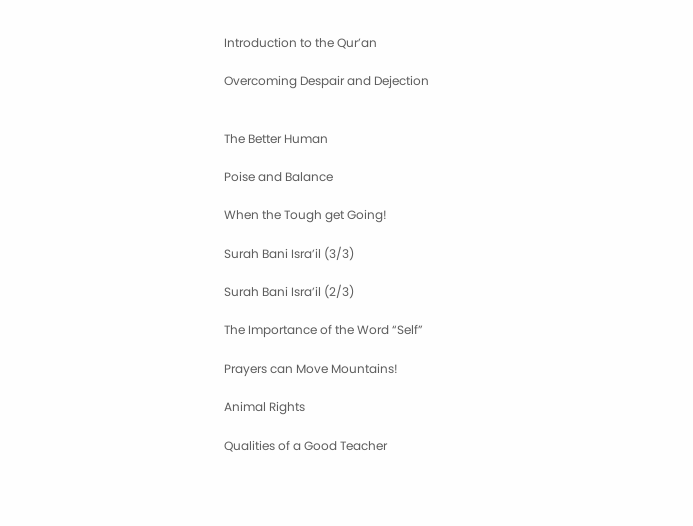Introduction to the Qur’an

Overcoming Despair and Dejection


The Better Human

Poise and Balance

When the Tough get Going!

Surah Bani Isra’il (3/3)

Surah Bani Isra’il (2/3)

The Importance of the Word “Self”

Prayers can Move Mountains!

Animal Rights

Qualities of a Good Teacher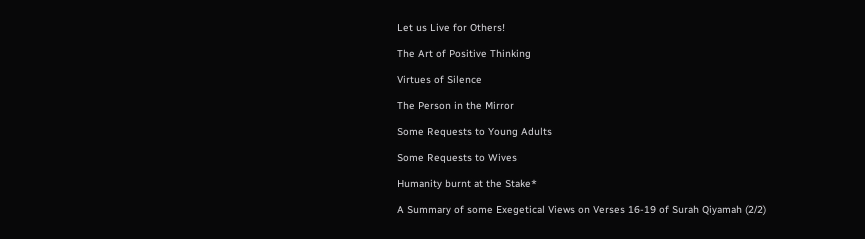Let us Live for Others!

The Art of Positive Thinking

Virtues of Silence

The Person in the Mirror

Some Requests to Young Adults

Some Requests to Wives

Humanity burnt at the Stake*

A Summary of some Exegetical Views on Verses 16-19 of Surah Qiyamah (2/2)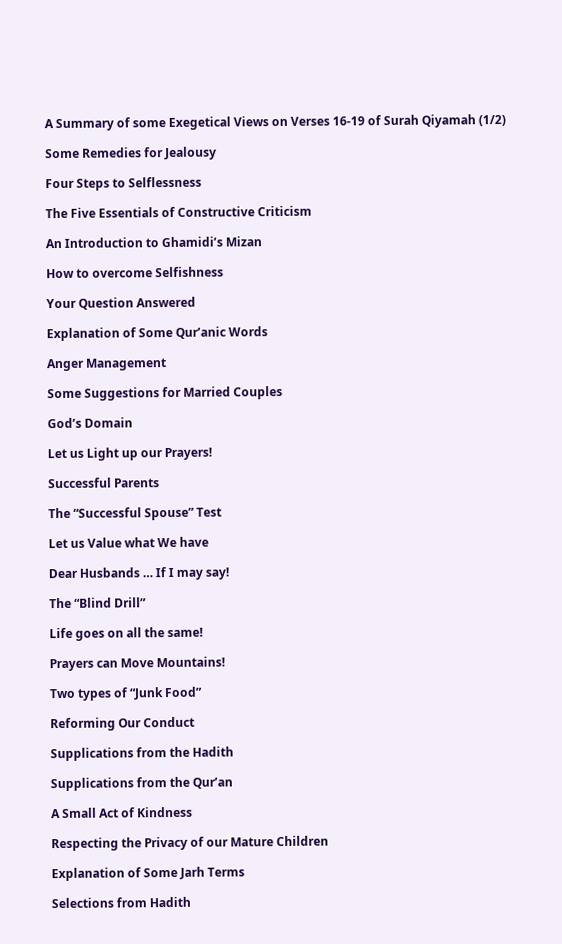A Summary of some Exegetical Views on Verses 16-19 of Surah Qiyamah (1/2)

Some Remedies for Jealousy

Four Steps to Selflessness

The Five Essentials of Constructive Criticism

An Introduction to Ghamidi’s Mizan

How to overcome Selfishness

Your Question Answered

Explanation of Some Qur’anic Words

Anger Management

Some Suggestions for Married Couples

God’s Domain

Let us Light up our Prayers!

Successful Parents

The “Successful Spouse” Test

Let us Value what We have

Dear Husbands … If I may say!

The “Blind Drill”

Life goes on all the same!

Prayers can Move Mountains!

Two types of “Junk Food”

Reforming Our Conduct

Supplications from the Hadith

Supplications from the Qur’an

A Small Act of Kindness

Respecting the Privacy of our Mature Children

Explanation of Some Jarh Terms

Selections from Hadith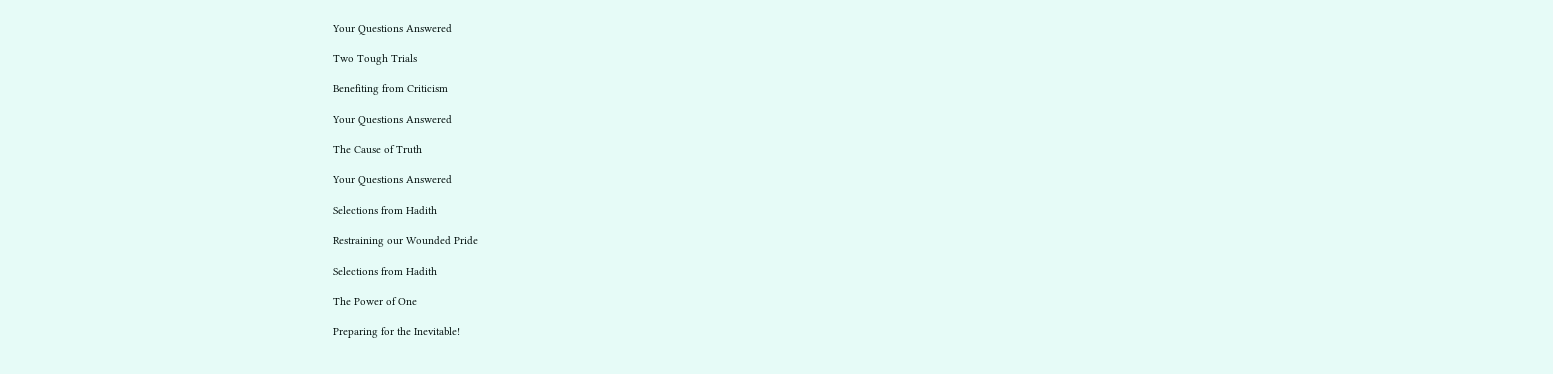Your Questions Answered

Two Tough Trials

Benefiting from Criticism

Your Questions Answered

The Cause of Truth

Your Questions Answered

Selections from Hadith

Restraining our Wounded Pride

Selections from Hadith

The Power of One

Preparing for the Inevitable!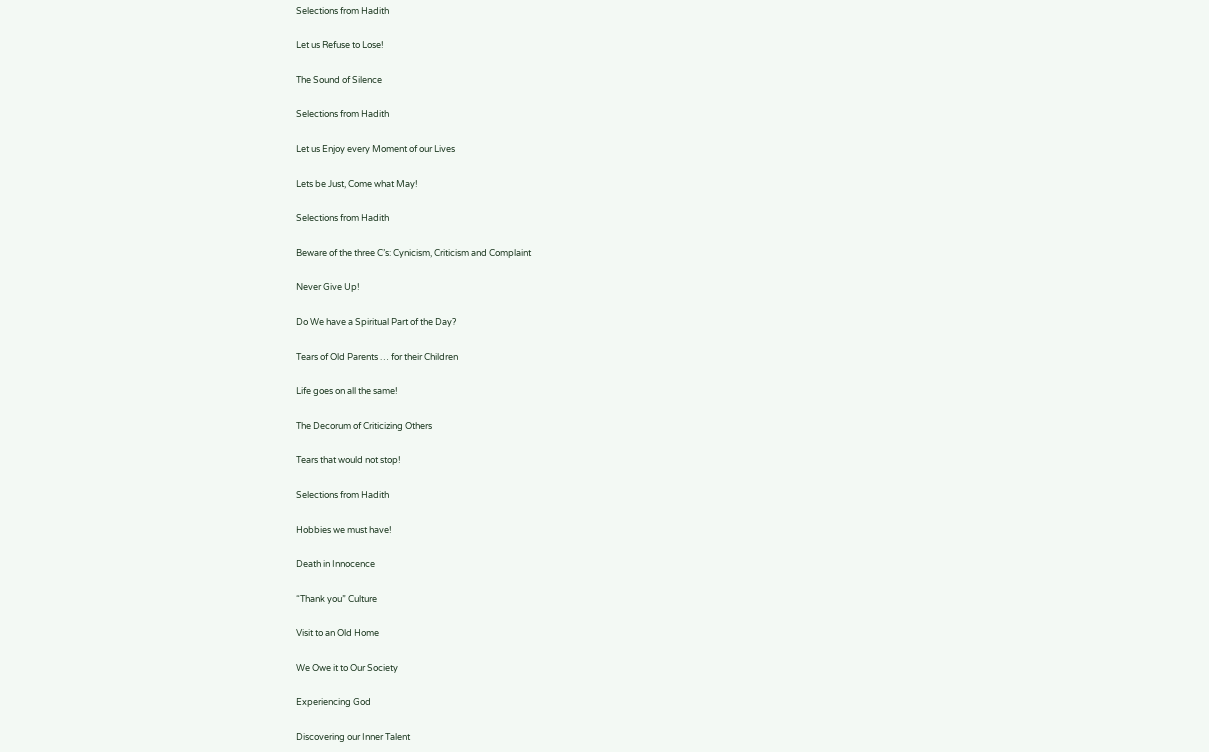Selections from Hadith

Let us Refuse to Lose!

The Sound of Silence

Selections from Hadith

Let us Enjoy every Moment of our Lives

Lets be Just, Come what May!

Selections from Hadith

Beware of the three C’s: Cynicism, Criticism and Complaint

Never Give Up!

Do We have a Spiritual Part of the Day?

Tears of Old Parents … for their Children

Life goes on all the same!

The Decorum of Criticizing Others

Tears that would not stop!

Selections from Hadith

Hobbies we must have!

Death in Innocence

“Thank you” Culture

Visit to an Old Home

We Owe it to Our Society

Experiencing God

Discovering our Inner Talent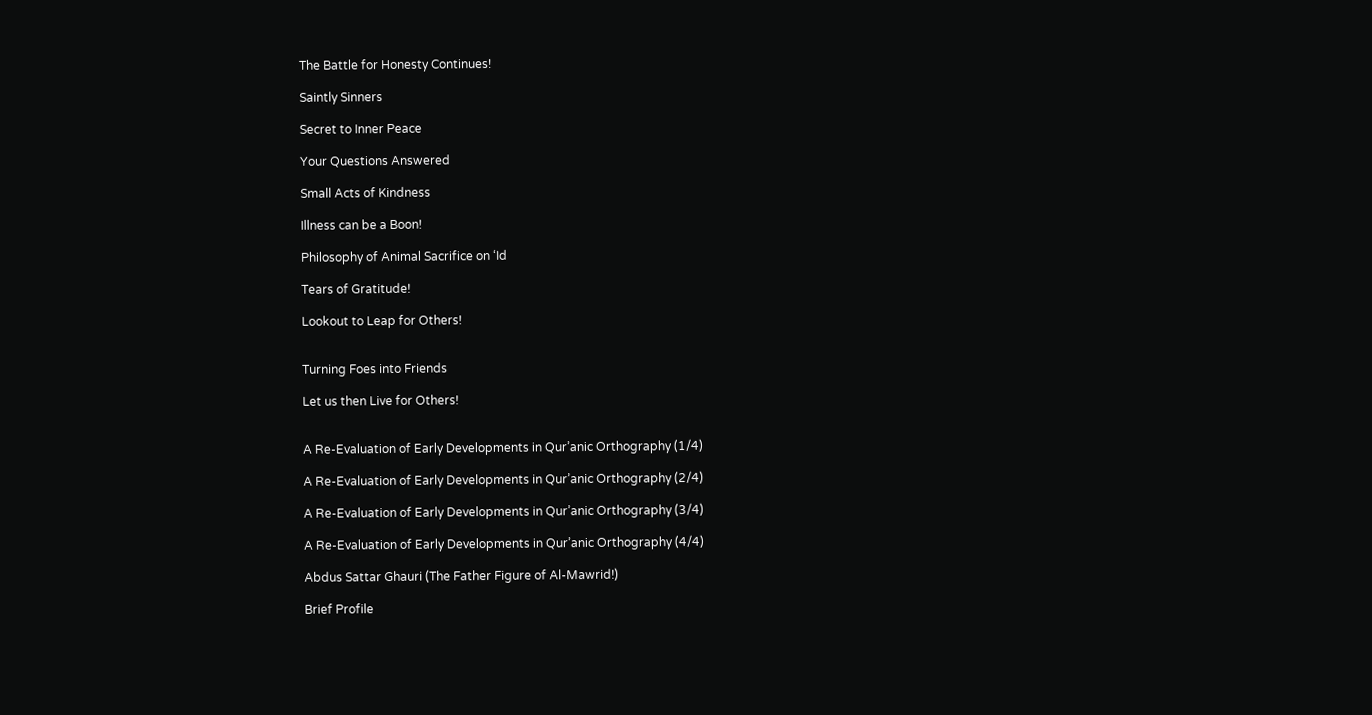The Battle for Honesty Continues!

Saintly Sinners

Secret to Inner Peace

Your Questions Answered

Small Acts of Kindness

Illness can be a Boon!

Philosophy of Animal Sacrifice on ‘Id

Tears of Gratitude!

Lookout to Leap for Others!


Turning Foes into Friends

Let us then Live for Others!


A Re-Evaluation of Early Developments in Qur’anic Orthography (1/4)

A Re-Evaluation of Early Developments in Qur’anic Orthography (2/4)

A Re-Evaluation of Early Developments in Qur’anic Orthography (3/4)

A Re-Evaluation of Early Developments in Qur’anic Orthography (4/4)

Abdus Sattar Ghauri (The Father Figure of Al-Mawrid!)

Brief Profile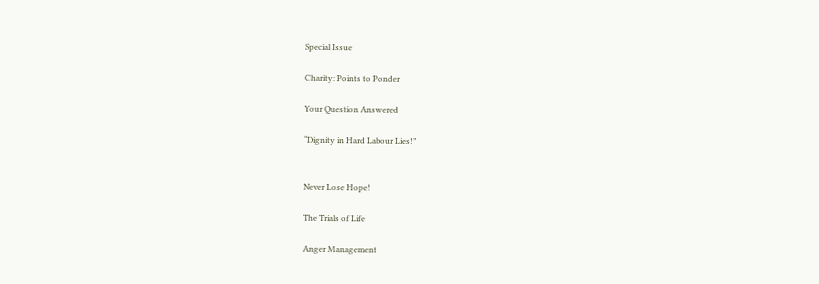Special Issue

Charity: Points to Ponder

Your Question Answered

“Dignity in Hard Labour Lies!”


Never Lose Hope!

The Trials of Life

Anger Management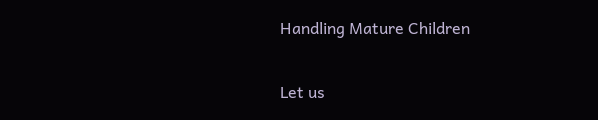Handling Mature Children

Let us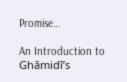Promise…

An Introduction to Ghāmidī’s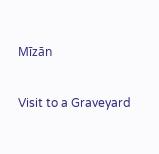Mīzān

Visit to a Graveyard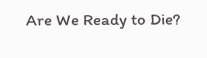Are We Ready to Die?